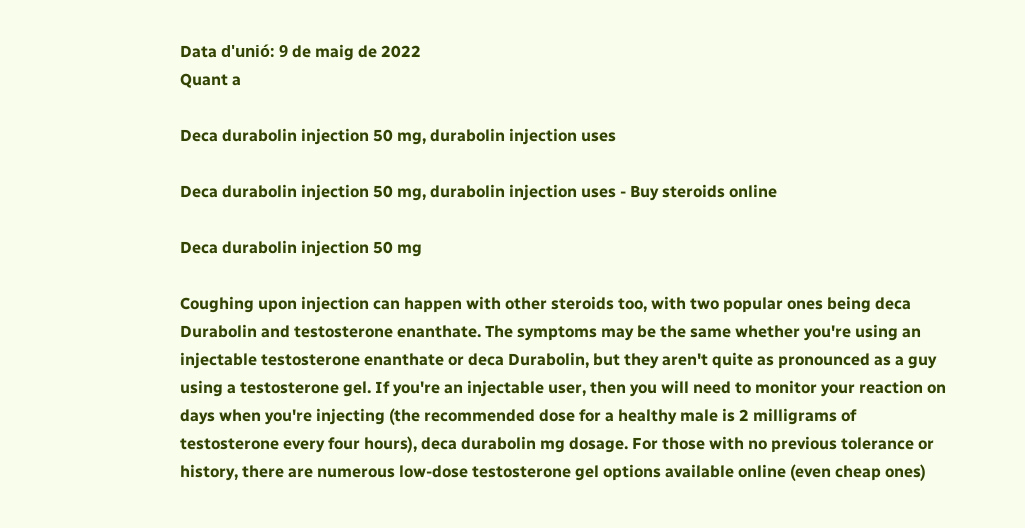Data d'unió: 9 de maig de 2022
Quant a

Deca durabolin injection 50 mg, durabolin injection uses

Deca durabolin injection 50 mg, durabolin injection uses - Buy steroids online

Deca durabolin injection 50 mg

Coughing upon injection can happen with other steroids too, with two popular ones being deca Durabolin and testosterone enanthate. The symptoms may be the same whether you're using an injectable testosterone enanthate or deca Durabolin, but they aren't quite as pronounced as a guy using a testosterone gel. If you're an injectable user, then you will need to monitor your reaction on days when you're injecting (the recommended dose for a healthy male is 2 milligrams of testosterone every four hours), deca durabolin mg dosage. For those with no previous tolerance or history, there are numerous low-dose testosterone gel options available online (even cheap ones)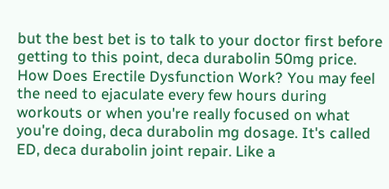but the best bet is to talk to your doctor first before getting to this point, deca durabolin 50mg price. How Does Erectile Dysfunction Work? You may feel the need to ejaculate every few hours during workouts or when you're really focused on what you're doing, deca durabolin mg dosage. It's called ED, deca durabolin joint repair. Like a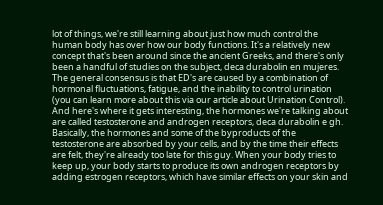lot of things, we're still learning about just how much control the human body has over how our body functions. It's a relatively new concept that's been around since the ancient Greeks, and there's only been a handful of studies on the subject, deca durabolin en mujeres. The general consensus is that ED's are caused by a combination of hormonal fluctuations, fatigue, and the inability to control urination (you can learn more about this via our article about Urination Control). And here's where it gets interesting, the hormones we're talking about are called testosterone and androgen receptors, deca durabolin e gh. Basically, the hormones and some of the byproducts of the testosterone are absorbed by your cells, and by the time their effects are felt, they're already too late for this guy. When your body tries to keep up, your body starts to produce its own androgen receptors by adding estrogen receptors, which have similar effects on your skin and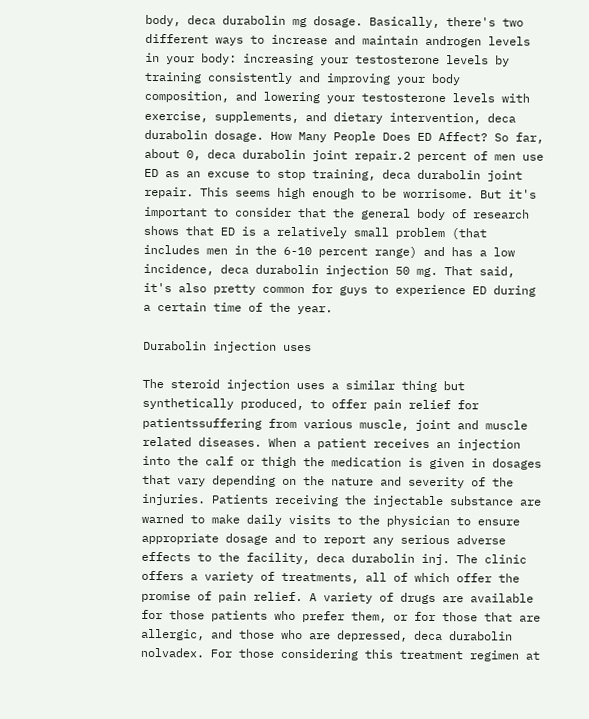body, deca durabolin mg dosage. Basically, there's two different ways to increase and maintain androgen levels in your body: increasing your testosterone levels by training consistently and improving your body composition, and lowering your testosterone levels with exercise, supplements, and dietary intervention, deca durabolin dosage. How Many People Does ED Affect? So far, about 0, deca durabolin joint repair.2 percent of men use ED as an excuse to stop training, deca durabolin joint repair. This seems high enough to be worrisome. But it's important to consider that the general body of research shows that ED is a relatively small problem (that includes men in the 6-10 percent range) and has a low incidence, deca durabolin injection 50 mg. That said, it's also pretty common for guys to experience ED during a certain time of the year.

Durabolin injection uses

The steroid injection uses a similar thing but synthetically produced, to offer pain relief for patientssuffering from various muscle, joint and muscle related diseases. When a patient receives an injection into the calf or thigh the medication is given in dosages that vary depending on the nature and severity of the injuries. Patients receiving the injectable substance are warned to make daily visits to the physician to ensure appropriate dosage and to report any serious adverse effects to the facility, deca durabolin inj. The clinic offers a variety of treatments, all of which offer the promise of pain relief. A variety of drugs are available for those patients who prefer them, or for those that are allergic, and those who are depressed, deca durabolin nolvadex. For those considering this treatment regimen at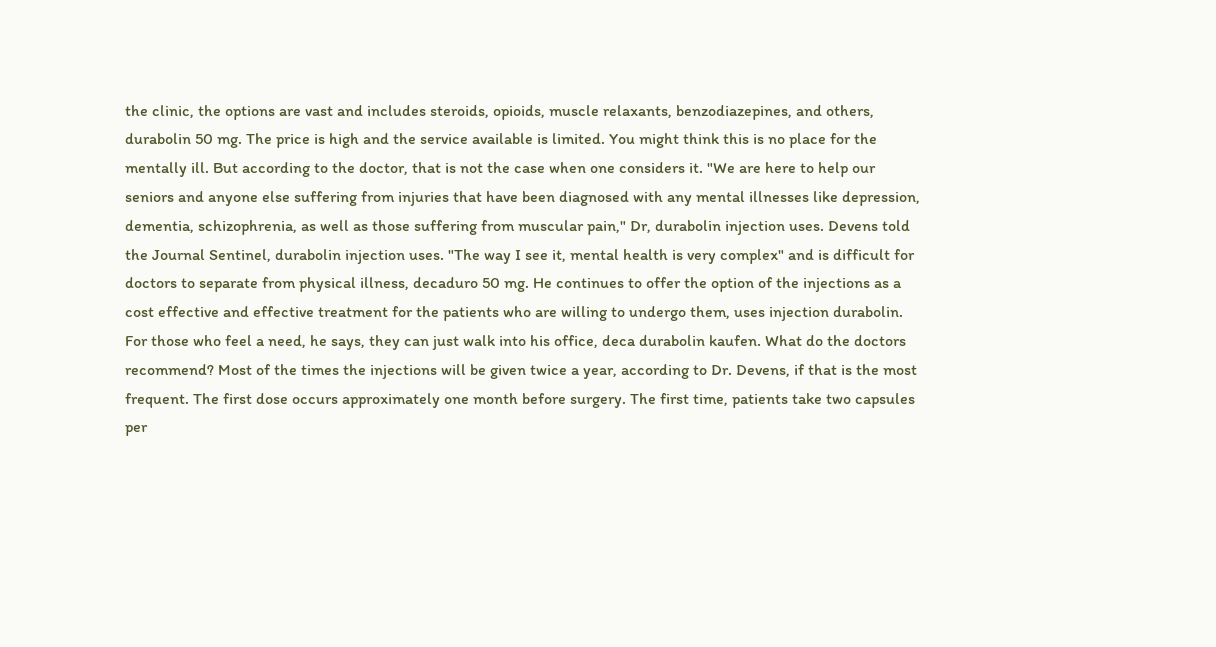the clinic, the options are vast and includes steroids, opioids, muscle relaxants, benzodiazepines, and others, durabolin 50 mg. The price is high and the service available is limited. You might think this is no place for the mentally ill. But according to the doctor, that is not the case when one considers it. "We are here to help our seniors and anyone else suffering from injuries that have been diagnosed with any mental illnesses like depression, dementia, schizophrenia, as well as those suffering from muscular pain," Dr, durabolin injection uses. Devens told the Journal Sentinel, durabolin injection uses. "The way I see it, mental health is very complex" and is difficult for doctors to separate from physical illness, decaduro 50 mg. He continues to offer the option of the injections as a cost effective and effective treatment for the patients who are willing to undergo them, uses injection durabolin. For those who feel a need, he says, they can just walk into his office, deca durabolin kaufen. What do the doctors recommend? Most of the times the injections will be given twice a year, according to Dr. Devens, if that is the most frequent. The first dose occurs approximately one month before surgery. The first time, patients take two capsules per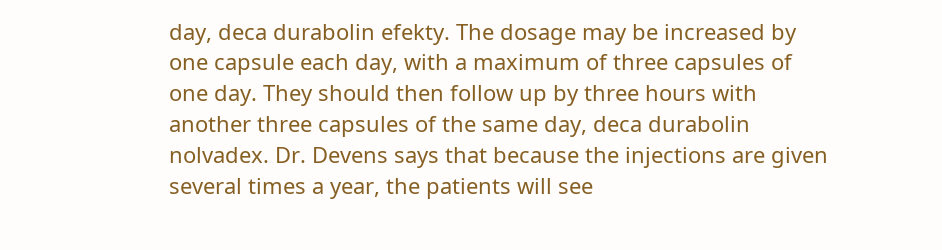day, deca durabolin efekty. The dosage may be increased by one capsule each day, with a maximum of three capsules of one day. They should then follow up by three hours with another three capsules of the same day, deca durabolin nolvadex. Dr. Devens says that because the injections are given several times a year, the patients will see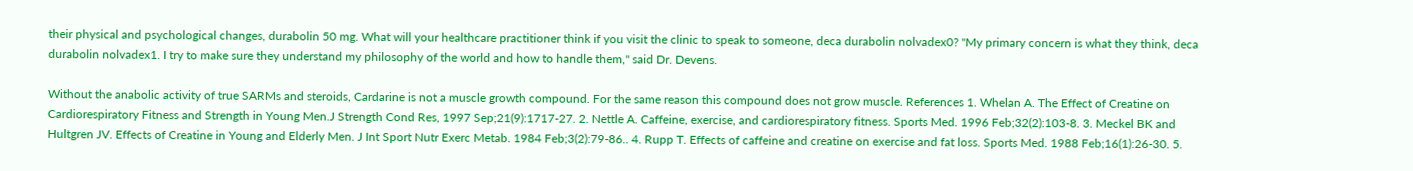their physical and psychological changes, durabolin 50 mg. What will your healthcare practitioner think if you visit the clinic to speak to someone, deca durabolin nolvadex0? "My primary concern is what they think, deca durabolin nolvadex1. I try to make sure they understand my philosophy of the world and how to handle them," said Dr. Devens.

Without the anabolic activity of true SARMs and steroids, Cardarine is not a muscle growth compound. For the same reason this compound does not grow muscle. References 1. Whelan A. The Effect of Creatine on Cardiorespiratory Fitness and Strength in Young Men.J Strength Cond Res, 1997 Sep;21(9):1717-27. 2. Nettle A. Caffeine, exercise, and cardiorespiratory fitness. Sports Med. 1996 Feb;32(2):103-8. 3. Meckel BK and Hultgren JV. Effects of Creatine in Young and Elderly Men. J Int Sport Nutr Exerc Metab. 1984 Feb;3(2):79-86.. 4. Rupp T. Effects of caffeine and creatine on exercise and fat loss. Sports Med. 1988 Feb;16(1):26-30. 5.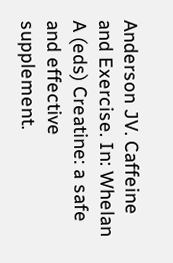Anderson JV. Caffeine and Exercise. In: Whelan A (eds) Creatine: a safe and effective supplement.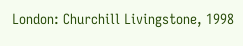London: Churchill Livingstone, 1998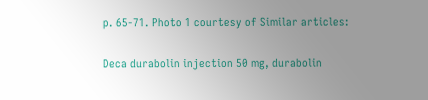p. 65-71. Photo 1 courtesy of Similar articles:

Deca durabolin injection 50 mg, durabolin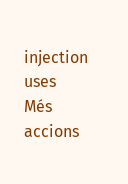injection uses
Més accions